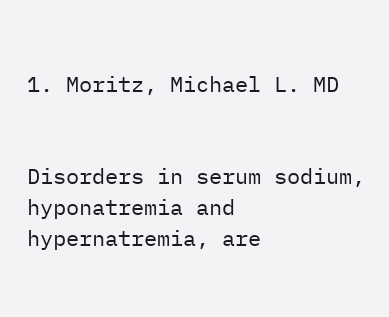1. Moritz, Michael L. MD


Disorders in serum sodium, hyponatremia and hypernatremia, are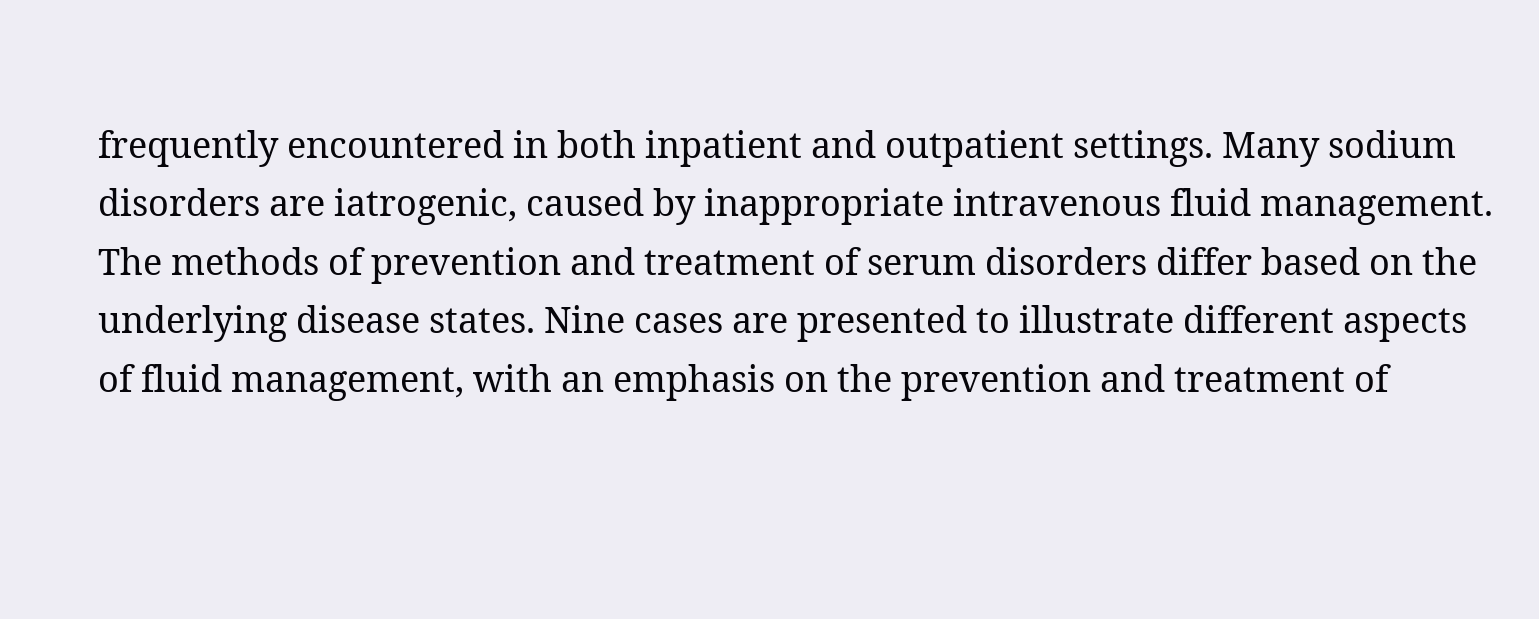frequently encountered in both inpatient and outpatient settings. Many sodium disorders are iatrogenic, caused by inappropriate intravenous fluid management. The methods of prevention and treatment of serum disorders differ based on the underlying disease states. Nine cases are presented to illustrate different aspects of fluid management, with an emphasis on the prevention and treatment of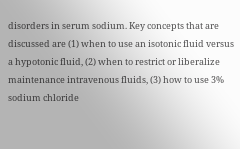disorders in serum sodium. Key concepts that are discussed are (1) when to use an isotonic fluid versus a hypotonic fluid, (2) when to restrict or liberalize maintenance intravenous fluids, (3) how to use 3% sodium chloride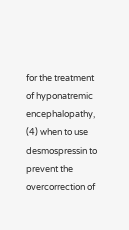for the treatment of hyponatremic encephalopathy, (4) when to use desmospressin to prevent the overcorrection of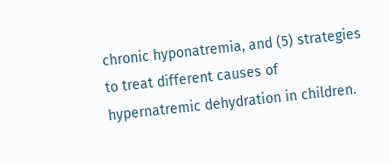chronic hyponatremia, and (5) strategies to treat different causes of hypernatremic dehydration in children.